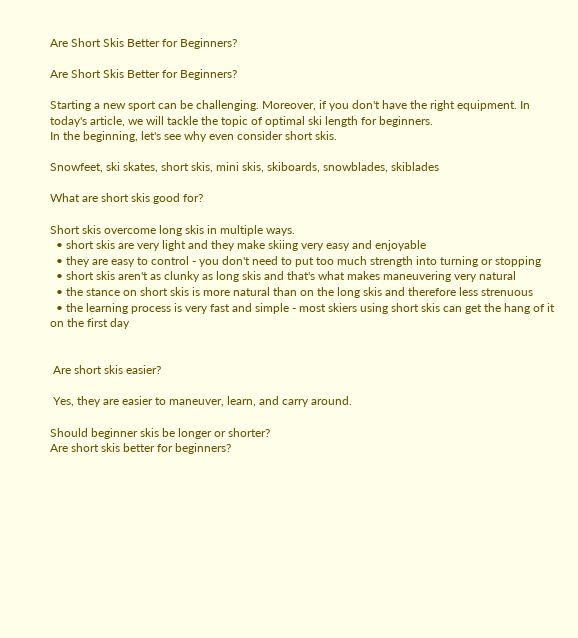Are Short Skis Better for Beginners?

Are Short Skis Better for Beginners?

Starting a new sport can be challenging. Moreover, if you don't have the right equipment. In today's article, we will tackle the topic of optimal ski length for beginners.
In the beginning, let's see why even consider short skis.

Snowfeet, ski skates, short skis, mini skis, skiboards, snowblades, skiblades

What are short skis good for?

Short skis overcome long skis in multiple ways.
  • short skis are very light and they make skiing very easy and enjoyable
  • they are easy to control - you don't need to put too much strength into turning or stopping
  • short skis aren't as clunky as long skis and that's what makes maneuvering very natural
  • the stance on short skis is more natural than on the long skis and therefore less strenuous
  • the learning process is very fast and simple - most skiers using short skis can get the hang of it on the first day


 Are short skis easier?

 Yes, they are easier to maneuver, learn, and carry around.

Should beginner skis be longer or shorter?
Are short skis better for beginners?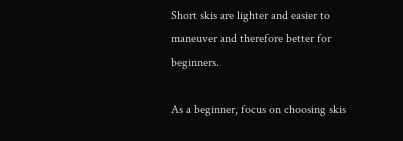Short skis are lighter and easier to maneuver and therefore better for beginners.

As a beginner, focus on choosing skis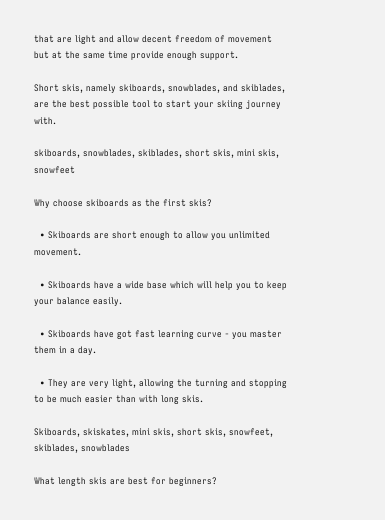that are light and allow decent freedom of movement but at the same time provide enough support.

Short skis, namely skiboards, snowblades, and skiblades, are the best possible tool to start your skiing journey with.

skiboards, snowblades, skiblades, short skis, mini skis, snowfeet

Why choose skiboards as the first skis?

  • Skiboards are short enough to allow you unlimited movement.

  • Skiboards have a wide base which will help you to keep your balance easily.

  • Skiboards have got fast learning curve - you master them in a day.

  • They are very light, allowing the turning and stopping to be much easier than with long skis.

Skiboards, skiskates, mini skis, short skis, snowfeet, skiblades, snowblades

What length skis are best for beginners?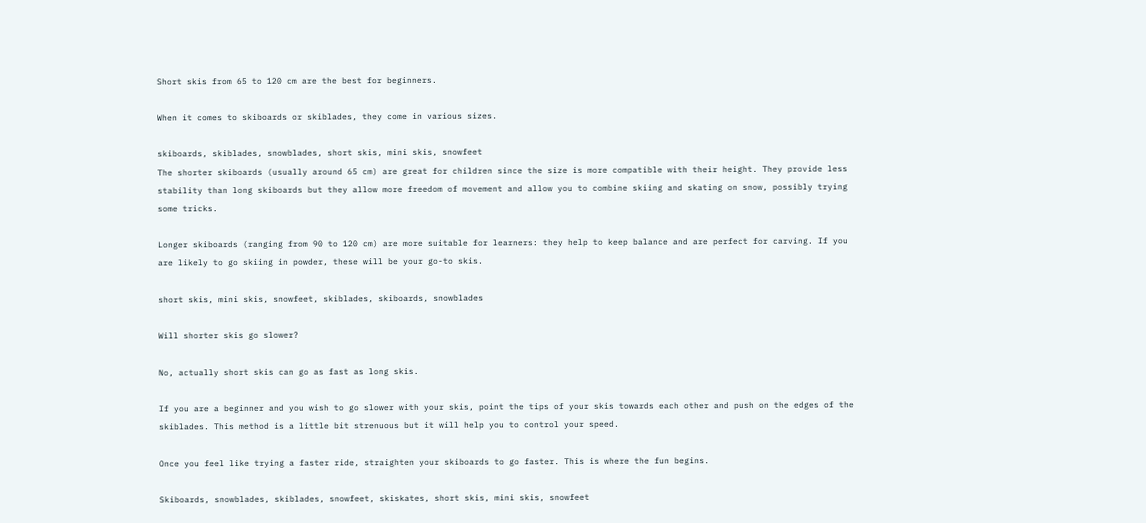Short skis from 65 to 120 cm are the best for beginners.

When it comes to skiboards or skiblades, they come in various sizes.

skiboards, skiblades, snowblades, short skis, mini skis, snowfeet
The shorter skiboards (usually around 65 cm) are great for children since the size is more compatible with their height. They provide less stability than long skiboards but they allow more freedom of movement and allow you to combine skiing and skating on snow, possibly trying some tricks.

Longer skiboards (ranging from 90 to 120 cm) are more suitable for learners: they help to keep balance and are perfect for carving. If you are likely to go skiing in powder, these will be your go-to skis.

short skis, mini skis, snowfeet, skiblades, skiboards, snowblades

Will shorter skis go slower?

No, actually short skis can go as fast as long skis.

If you are a beginner and you wish to go slower with your skis, point the tips of your skis towards each other and push on the edges of the skiblades. This method is a little bit strenuous but it will help you to control your speed.

Once you feel like trying a faster ride, straighten your skiboards to go faster. This is where the fun begins.

Skiboards, snowblades, skiblades, snowfeet, skiskates, short skis, mini skis, snowfeet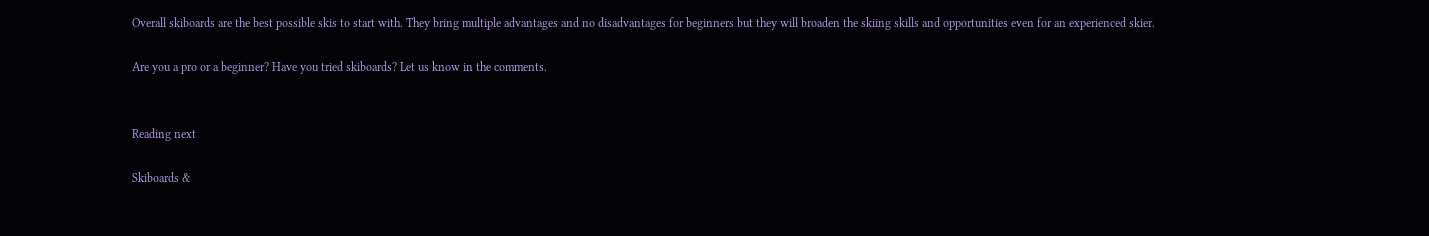Overall skiboards are the best possible skis to start with. They bring multiple advantages and no disadvantages for beginners but they will broaden the skiing skills and opportunities even for an experienced skier.

Are you a pro or a beginner? Have you tried skiboards? Let us know in the comments.


Reading next

Skiboards &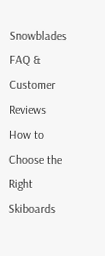Snowblades FAQ & Customer Reviews
How to Choose the Right Skiboards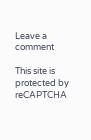Leave a comment

This site is protected by reCAPTCHA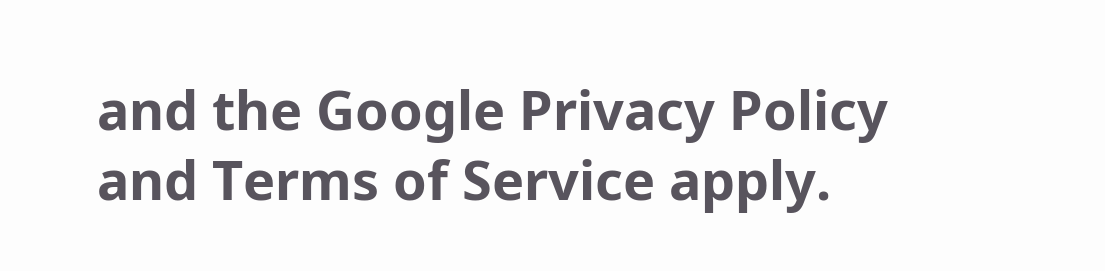and the Google Privacy Policy and Terms of Service apply.